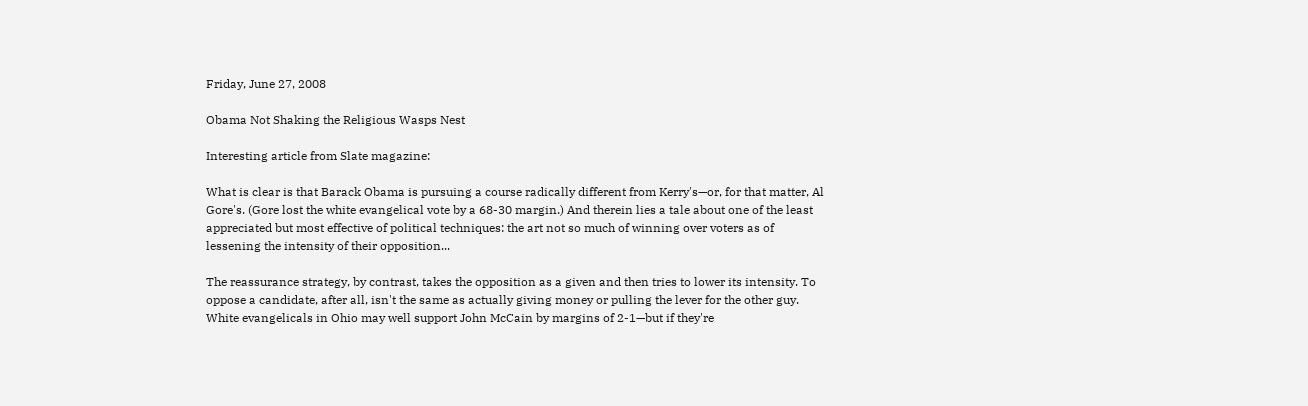Friday, June 27, 2008

Obama Not Shaking the Religious Wasps Nest

Interesting article from Slate magazine:

What is clear is that Barack Obama is pursuing a course radically different from Kerry's—or, for that matter, Al Gore's. (Gore lost the white evangelical vote by a 68-30 margin.) And therein lies a tale about one of the least appreciated but most effective of political techniques: the art not so much of winning over voters as of lessening the intensity of their opposition...

The reassurance strategy, by contrast, takes the opposition as a given and then tries to lower its intensity. To oppose a candidate, after all, isn't the same as actually giving money or pulling the lever for the other guy. White evangelicals in Ohio may well support John McCain by margins of 2-1—but if they're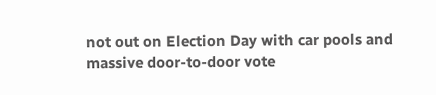not out on Election Day with car pools and massive door-to-door vote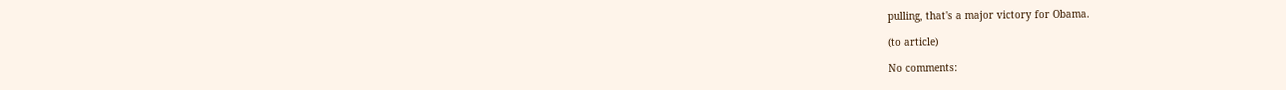pulling, that's a major victory for Obama.

(to article)

No comments: